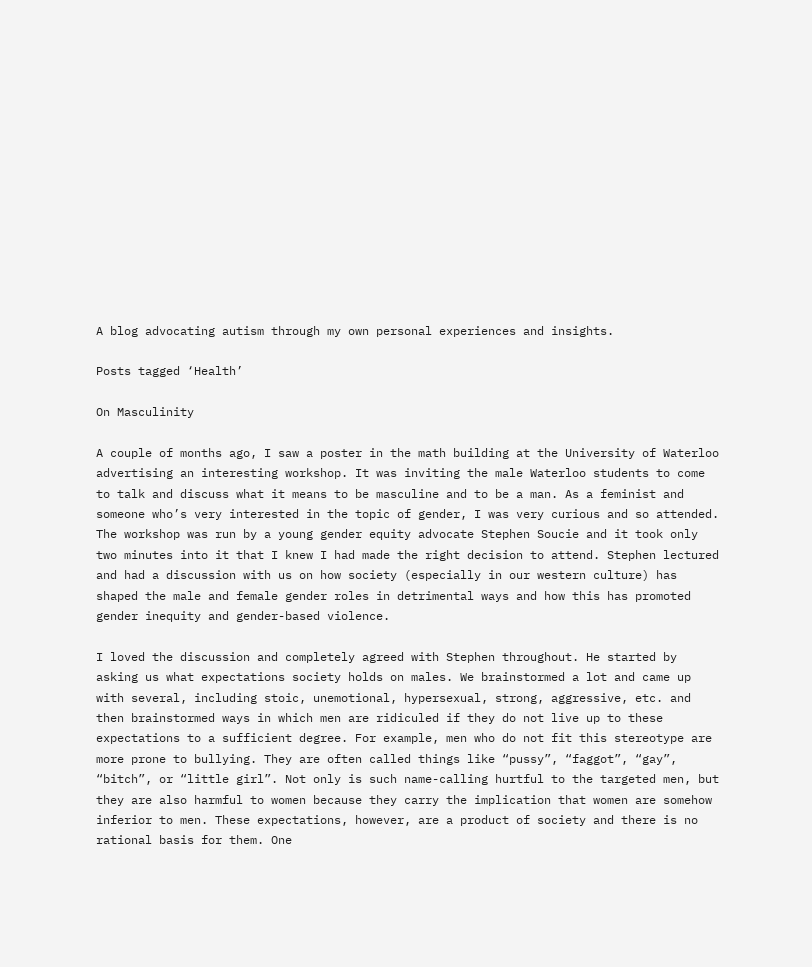A blog advocating autism through my own personal experiences and insights.

Posts tagged ‘Health’

On Masculinity

A couple of months ago, I saw a poster in the math building at the University of Waterloo advertising an interesting workshop. It was inviting the male Waterloo students to come to talk and discuss what it means to be masculine and to be a man. As a feminist and someone who’s very interested in the topic of gender, I was very curious and so attended. The workshop was run by a young gender equity advocate Stephen Soucie and it took only two minutes into it that I knew I had made the right decision to attend. Stephen lectured and had a discussion with us on how society (especially in our western culture) has shaped the male and female gender roles in detrimental ways and how this has promoted gender inequity and gender-based violence.

I loved the discussion and completely agreed with Stephen throughout. He started by asking us what expectations society holds on males. We brainstormed a lot and came up with several, including stoic, unemotional, hypersexual, strong, aggressive, etc. and then brainstormed ways in which men are ridiculed if they do not live up to these expectations to a sufficient degree. For example, men who do not fit this stereotype are more prone to bullying. They are often called things like “pussy”, “faggot”, “gay”, “bitch”, or “little girl”. Not only is such name-calling hurtful to the targeted men, but they are also harmful to women because they carry the implication that women are somehow inferior to men. These expectations, however, are a product of society and there is no rational basis for them. One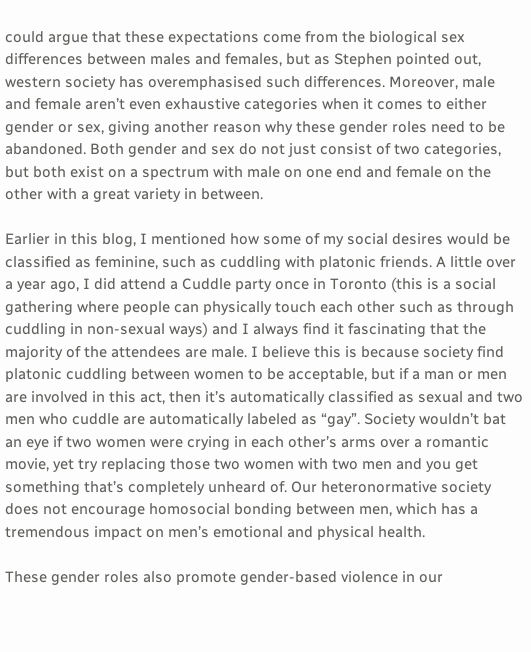could argue that these expectations come from the biological sex differences between males and females, but as Stephen pointed out, western society has overemphasised such differences. Moreover, male and female aren’t even exhaustive categories when it comes to either gender or sex, giving another reason why these gender roles need to be abandoned. Both gender and sex do not just consist of two categories, but both exist on a spectrum with male on one end and female on the other with a great variety in between.

Earlier in this blog, I mentioned how some of my social desires would be classified as feminine, such as cuddling with platonic friends. A little over a year ago, I did attend a Cuddle party once in Toronto (this is a social gathering where people can physically touch each other such as through cuddling in non-sexual ways) and I always find it fascinating that the majority of the attendees are male. I believe this is because society find platonic cuddling between women to be acceptable, but if a man or men are involved in this act, then it’s automatically classified as sexual and two men who cuddle are automatically labeled as “gay”. Society wouldn’t bat an eye if two women were crying in each other’s arms over a romantic movie, yet try replacing those two women with two men and you get something that’s completely unheard of. Our heteronormative society does not encourage homosocial bonding between men, which has a tremendous impact on men’s emotional and physical health.

These gender roles also promote gender-based violence in our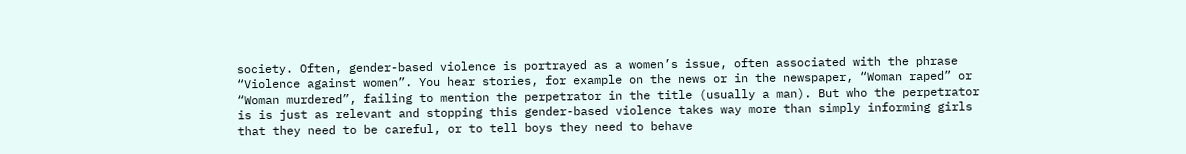society. Often, gender-based violence is portrayed as a women’s issue, often associated with the phrase “Violence against women”. You hear stories, for example on the news or in the newspaper, “Woman raped” or “Woman murdered”, failing to mention the perpetrator in the title (usually a man). But who the perpetrator is is just as relevant and stopping this gender-based violence takes way more than simply informing girls that they need to be careful, or to tell boys they need to behave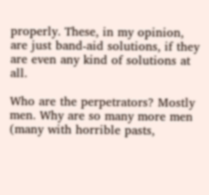properly. These, in my opinion, are just band-aid solutions, if they are even any kind of solutions at all.

Who are the perpetrators? Mostly men. Why are so many more men (many with horrible pasts,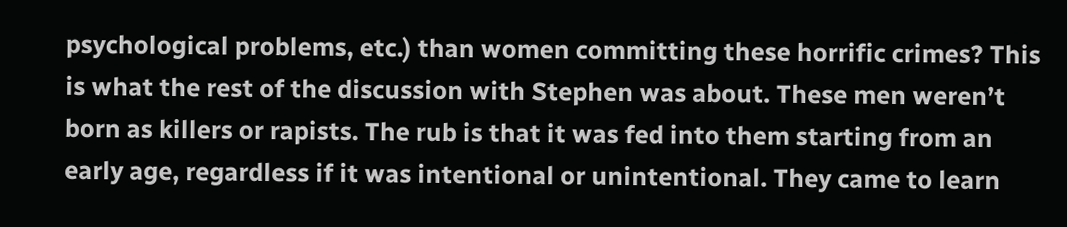psychological problems, etc.) than women committing these horrific crimes? This is what the rest of the discussion with Stephen was about. These men weren’t born as killers or rapists. The rub is that it was fed into them starting from an early age, regardless if it was intentional or unintentional. They came to learn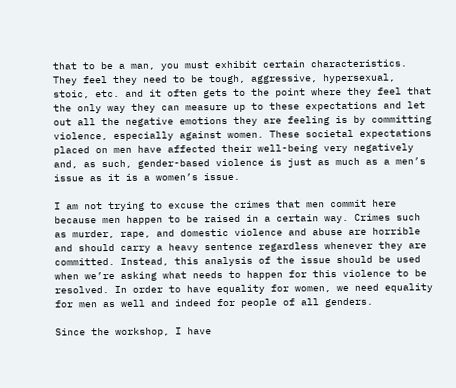that to be a man, you must exhibit certain characteristics. They feel they need to be tough, aggressive, hypersexual, stoic, etc. and it often gets to the point where they feel that the only way they can measure up to these expectations and let out all the negative emotions they are feeling is by committing violence, especially against women. These societal expectations placed on men have affected their well-being very negatively and, as such, gender-based violence is just as much as a men’s issue as it is a women’s issue.

I am not trying to excuse the crimes that men commit here because men happen to be raised in a certain way. Crimes such as murder, rape, and domestic violence and abuse are horrible and should carry a heavy sentence regardless whenever they are committed. Instead, this analysis of the issue should be used when we’re asking what needs to happen for this violence to be resolved. In order to have equality for women, we need equality for men as well and indeed for people of all genders.

Since the workshop, I have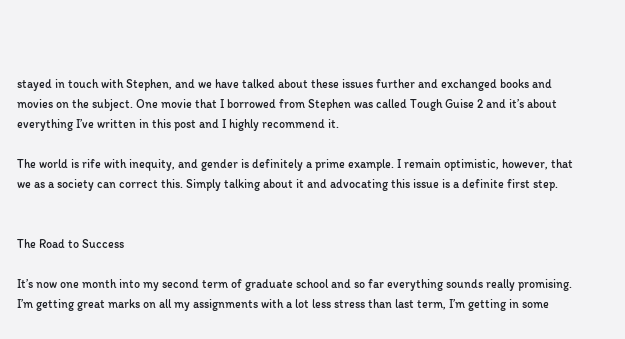stayed in touch with Stephen, and we have talked about these issues further and exchanged books and movies on the subject. One movie that I borrowed from Stephen was called Tough Guise 2 and it’s about everything I’ve written in this post and I highly recommend it.

The world is rife with inequity, and gender is definitely a prime example. I remain optimistic, however, that we as a society can correct this. Simply talking about it and advocating this issue is a definite first step.


The Road to Success

It’s now one month into my second term of graduate school and so far everything sounds really promising. I’m getting great marks on all my assignments with a lot less stress than last term, I’m getting in some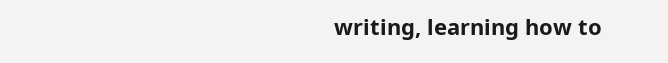writing, learning how to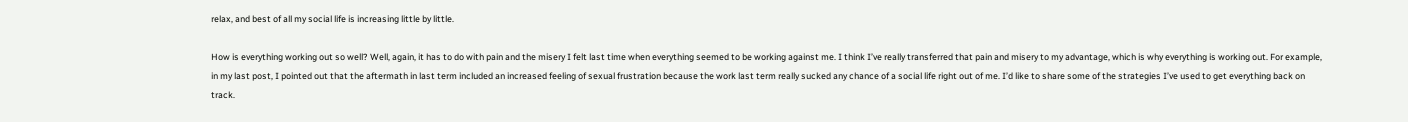relax, and best of all my social life is increasing little by little.

How is everything working out so well? Well, again, it has to do with pain and the misery I felt last time when everything seemed to be working against me. I think I’ve really transferred that pain and misery to my advantage, which is why everything is working out. For example, in my last post, I pointed out that the aftermath in last term included an increased feeling of sexual frustration because the work last term really sucked any chance of a social life right out of me. I’d like to share some of the strategies I’ve used to get everything back on track.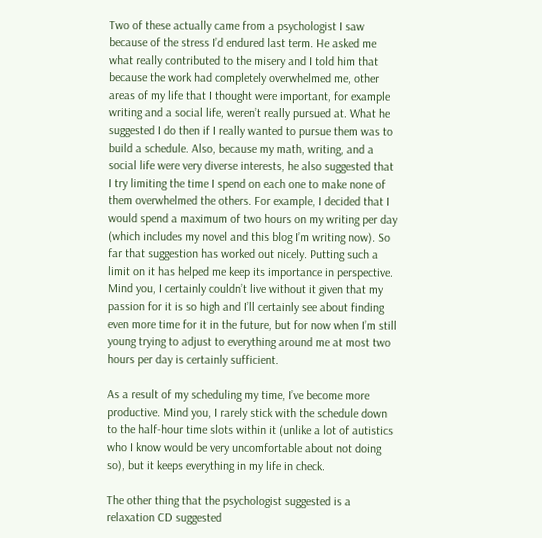Two of these actually came from a psychologist I saw because of the stress I’d endured last term. He asked me what really contributed to the misery and I told him that because the work had completely overwhelmed me, other areas of my life that I thought were important, for example writing and a social life, weren’t really pursued at. What he suggested I do then if I really wanted to pursue them was to build a schedule. Also, because my math, writing, and a social life were very diverse interests, he also suggested that I try limiting the time I spend on each one to make none of them overwhelmed the others. For example, I decided that I would spend a maximum of two hours on my writing per day (which includes my novel and this blog I’m writing now). So far that suggestion has worked out nicely. Putting such a limit on it has helped me keep its importance in perspective. Mind you, I certainly couldn’t live without it given that my passion for it is so high and I’ll certainly see about finding even more time for it in the future, but for now when I’m still young trying to adjust to everything around me at most two hours per day is certainly sufficient.

As a result of my scheduling my time, I’ve become more productive. Mind you, I rarely stick with the schedule down to the half-hour time slots within it (unlike a lot of autistics who I know would be very uncomfortable about not doing so), but it keeps everything in my life in check.

The other thing that the psychologist suggested is a relaxation CD suggested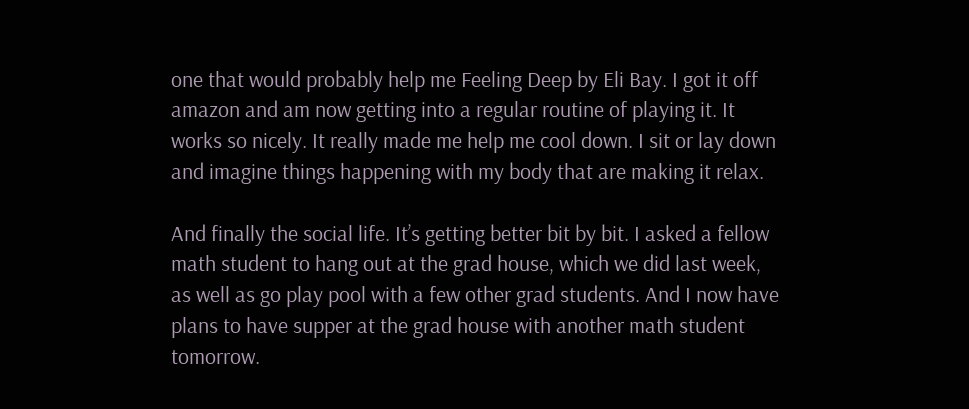one that would probably help me Feeling Deep by Eli Bay. I got it off amazon and am now getting into a regular routine of playing it. It works so nicely. It really made me help me cool down. I sit or lay down and imagine things happening with my body that are making it relax.

And finally the social life. It’s getting better bit by bit. I asked a fellow math student to hang out at the grad house, which we did last week, as well as go play pool with a few other grad students. And I now have plans to have supper at the grad house with another math student tomorrow.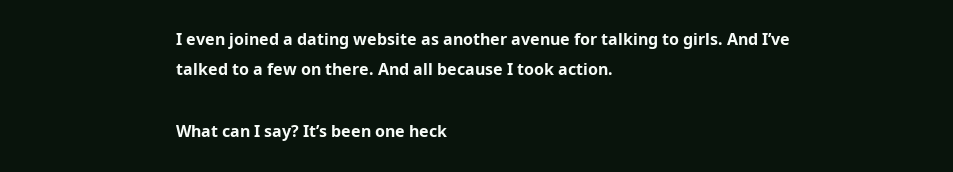I even joined a dating website as another avenue for talking to girls. And I’ve talked to a few on there. And all because I took action.

What can I say? It’s been one heck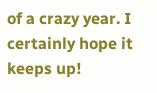of a crazy year. I certainly hope it keeps up!